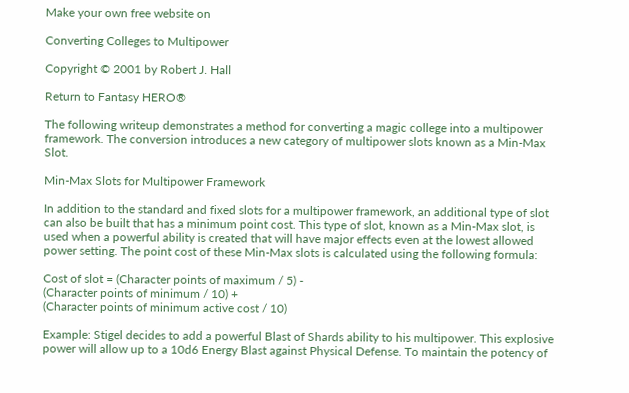Make your own free website on

Converting Colleges to Multipower

Copyright © 2001 by Robert J. Hall

Return to Fantasy HERO®

The following writeup demonstrates a method for converting a magic college into a multipower framework. The conversion introduces a new category of multipower slots known as a Min-Max Slot.

Min-Max Slots for Multipower Framework

In addition to the standard and fixed slots for a multipower framework, an additional type of slot can also be built that has a minimum point cost. This type of slot, known as a Min-Max slot, is used when a powerful ability is created that will have major effects even at the lowest allowed power setting. The point cost of these Min-Max slots is calculated using the following formula:

Cost of slot = (Character points of maximum / 5) -
(Character points of minimum / 10) +
(Character points of minimum active cost / 10)

Example: Stigel decides to add a powerful Blast of Shards ability to his multipower. This explosive power will allow up to a 10d6 Energy Blast against Physical Defense. To maintain the potency of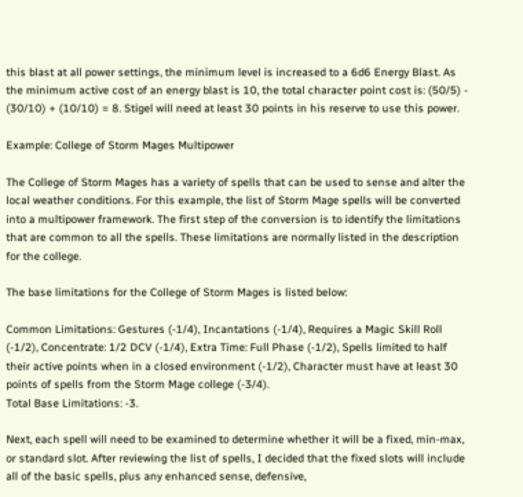this blast at all power settings, the minimum level is increased to a 6d6 Energy Blast. As the minimum active cost of an energy blast is 10, the total character point cost is: (50/5) - (30/10) + (10/10) = 8. Stigel will need at least 30 points in his reserve to use this power.

Example: College of Storm Mages Multipower

The College of Storm Mages has a variety of spells that can be used to sense and alter the local weather conditions. For this example, the list of Storm Mage spells will be converted into a multipower framework. The first step of the conversion is to identify the limitations that are common to all the spells. These limitations are normally listed in the description for the college.

The base limitations for the College of Storm Mages is listed below:

Common Limitations: Gestures (-1/4), Incantations (-1/4), Requires a Magic Skill Roll (-1/2), Concentrate: 1/2 DCV (-1/4), Extra Time: Full Phase (-1/2), Spells limited to half their active points when in a closed environment (-1/2), Character must have at least 30 points of spells from the Storm Mage college (-3/4).
Total Base Limitations: -3.

Next, each spell will need to be examined to determine whether it will be a fixed, min-max, or standard slot. After reviewing the list of spells, I decided that the fixed slots will include all of the basic spells, plus any enhanced sense, defensive,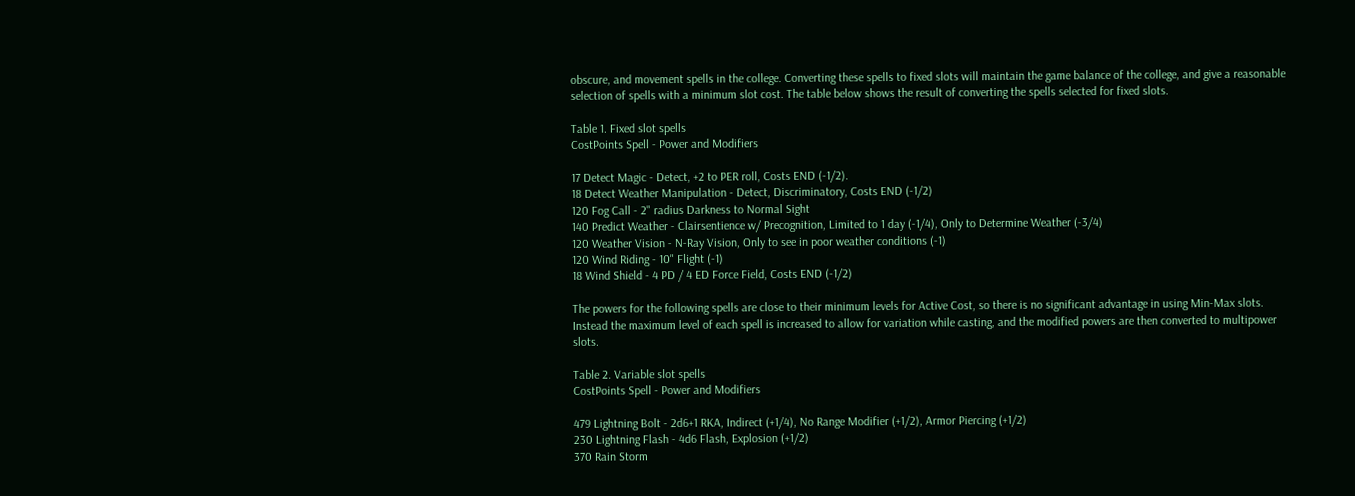obscure, and movement spells in the college. Converting these spells to fixed slots will maintain the game balance of the college, and give a reasonable selection of spells with a minimum slot cost. The table below shows the result of converting the spells selected for fixed slots.

Table 1. Fixed slot spells
CostPoints Spell - Power and Modifiers

17 Detect Magic - Detect, +2 to PER roll, Costs END (-1/2).
18 Detect Weather Manipulation - Detect, Discriminatory, Costs END (-1/2)
120 Fog Call - 2" radius Darkness to Normal Sight
140 Predict Weather - Clairsentience w/ Precognition, Limited to 1 day (-1/4), Only to Determine Weather (-3/4)
120 Weather Vision - N-Ray Vision, Only to see in poor weather conditions (-1)
120 Wind Riding - 10" Flight (-1)
18 Wind Shield - 4 PD / 4 ED Force Field, Costs END (-1/2)

The powers for the following spells are close to their minimum levels for Active Cost, so there is no significant advantage in using Min-Max slots. Instead the maximum level of each spell is increased to allow for variation while casting, and the modified powers are then converted to multipower slots.

Table 2. Variable slot spells
CostPoints Spell - Power and Modifiers

479 Lightning Bolt - 2d6+1 RKA, Indirect (+1/4), No Range Modifier (+1/2), Armor Piercing (+1/2)
230 Lightning Flash - 4d6 Flash, Explosion (+1/2)
370 Rain Storm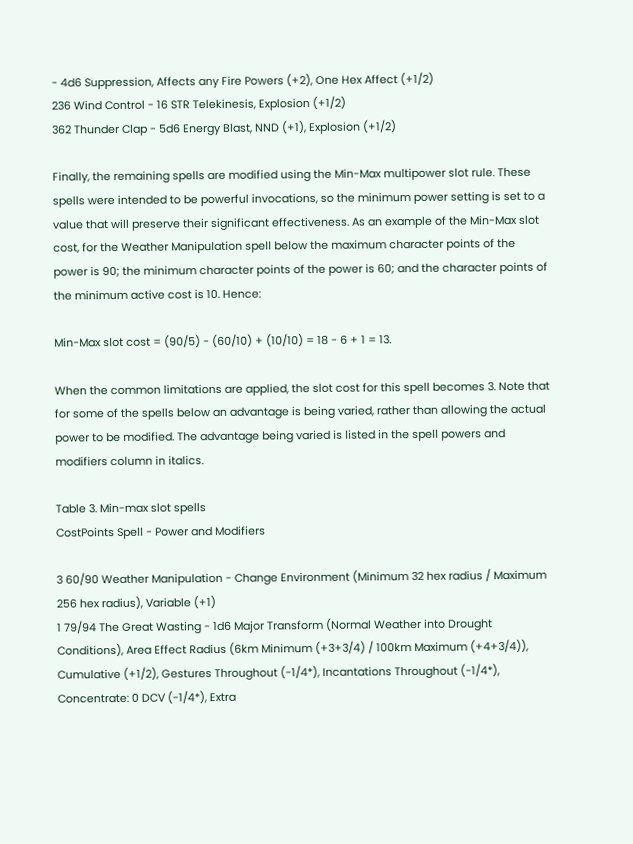- 4d6 Suppression, Affects any Fire Powers (+2), One Hex Affect (+1/2)
236 Wind Control - 16 STR Telekinesis, Explosion (+1/2)
362 Thunder Clap - 5d6 Energy Blast, NND (+1), Explosion (+1/2)

Finally, the remaining spells are modified using the Min-Max multipower slot rule. These spells were intended to be powerful invocations, so the minimum power setting is set to a value that will preserve their significant effectiveness. As an example of the Min-Max slot cost, for the Weather Manipulation spell below the maximum character points of the power is 90; the minimum character points of the power is 60; and the character points of the minimum active cost is 10. Hence:

Min-Max slot cost = (90/5) - (60/10) + (10/10) = 18 - 6 + 1 = 13.

When the common limitations are applied, the slot cost for this spell becomes 3. Note that for some of the spells below an advantage is being varied, rather than allowing the actual power to be modified. The advantage being varied is listed in the spell powers and modifiers column in italics.

Table 3. Min-max slot spells
CostPoints Spell - Power and Modifiers

3 60/90 Weather Manipulation - Change Environment (Minimum 32 hex radius / Maximum 256 hex radius), Variable (+1)
1 79/94 The Great Wasting - 1d6 Major Transform (Normal Weather into Drought Conditions), Area Effect Radius (6km Minimum (+3+3/4) / 100km Maximum (+4+3/4)), Cumulative (+1/2), Gestures Throughout (-1/4*), Incantations Throughout (-1/4*), Concentrate: 0 DCV (-1/4*), Extra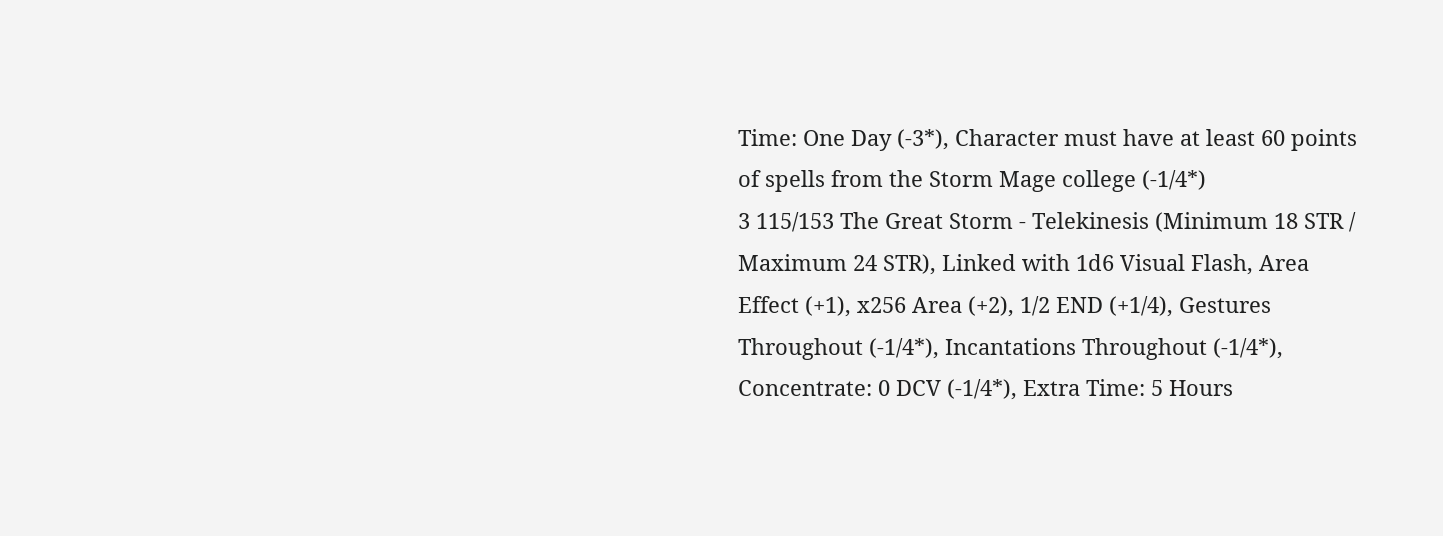Time: One Day (-3*), Character must have at least 60 points of spells from the Storm Mage college (-1/4*)
3 115/153 The Great Storm - Telekinesis (Minimum 18 STR / Maximum 24 STR), Linked with 1d6 Visual Flash, Area Effect (+1), x256 Area (+2), 1/2 END (+1/4), Gestures Throughout (-1/4*), Incantations Throughout (-1/4*), Concentrate: 0 DCV (-1/4*), Extra Time: 5 Hours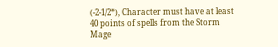(-2-1/2*), Character must have at least 40 points of spells from the Storm Mage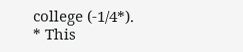college (-1/4*).
* This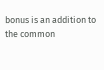bonus is an addition to the common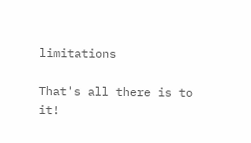limitations

That's all there is to it!